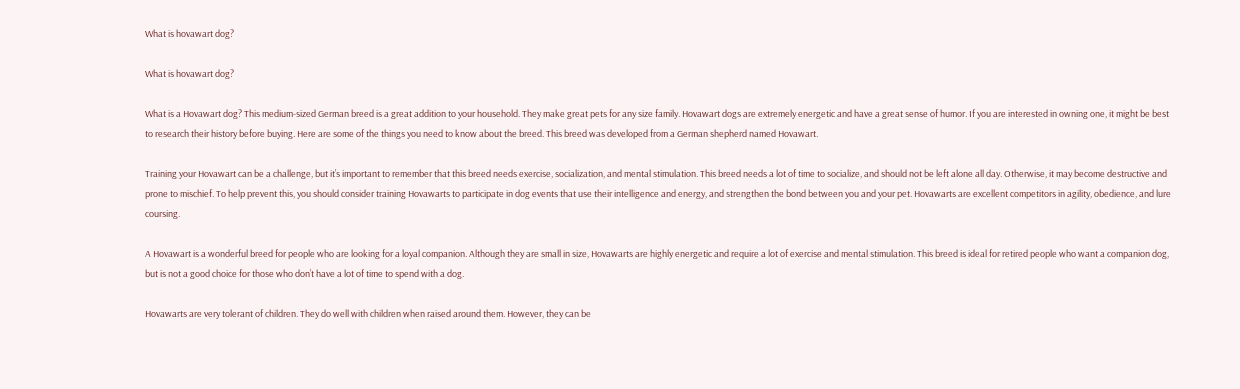What is hovawart dog?

What is hovawart dog?

What is a Hovawart dog? This medium-sized German breed is a great addition to your household. They make great pets for any size family. Hovawart dogs are extremely energetic and have a great sense of humor. If you are interested in owning one, it might be best to research their history before buying. Here are some of the things you need to know about the breed. This breed was developed from a German shepherd named Hovawart.

Training your Hovawart can be a challenge, but it’s important to remember that this breed needs exercise, socialization, and mental stimulation. This breed needs a lot of time to socialize, and should not be left alone all day. Otherwise, it may become destructive and prone to mischief. To help prevent this, you should consider training Hovawarts to participate in dog events that use their intelligence and energy, and strengthen the bond between you and your pet. Hovawarts are excellent competitors in agility, obedience, and lure coursing.

A Hovawart is a wonderful breed for people who are looking for a loyal companion. Although they are small in size, Hovawarts are highly energetic and require a lot of exercise and mental stimulation. This breed is ideal for retired people who want a companion dog, but is not a good choice for those who don’t have a lot of time to spend with a dog.

Hovawarts are very tolerant of children. They do well with children when raised around them. However, they can be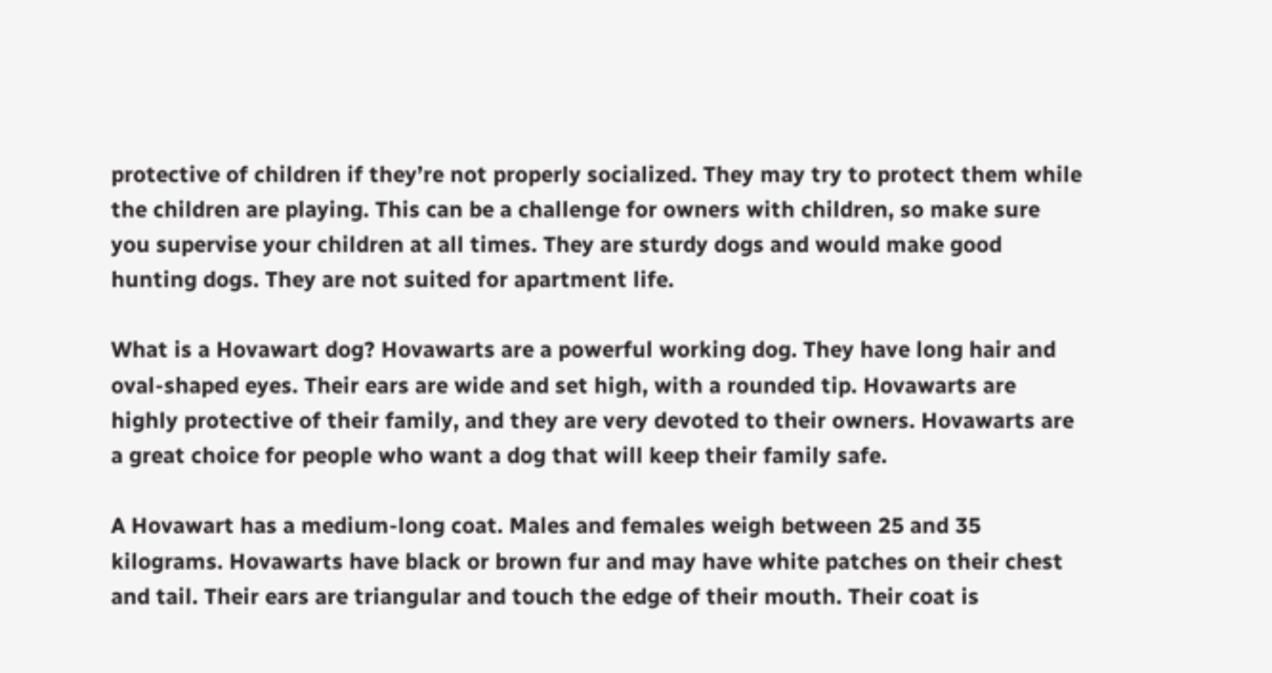protective of children if they’re not properly socialized. They may try to protect them while the children are playing. This can be a challenge for owners with children, so make sure you supervise your children at all times. They are sturdy dogs and would make good hunting dogs. They are not suited for apartment life.

What is a Hovawart dog? Hovawarts are a powerful working dog. They have long hair and oval-shaped eyes. Their ears are wide and set high, with a rounded tip. Hovawarts are highly protective of their family, and they are very devoted to their owners. Hovawarts are a great choice for people who want a dog that will keep their family safe.

A Hovawart has a medium-long coat. Males and females weigh between 25 and 35 kilograms. Hovawarts have black or brown fur and may have white patches on their chest and tail. Their ears are triangular and touch the edge of their mouth. Their coat is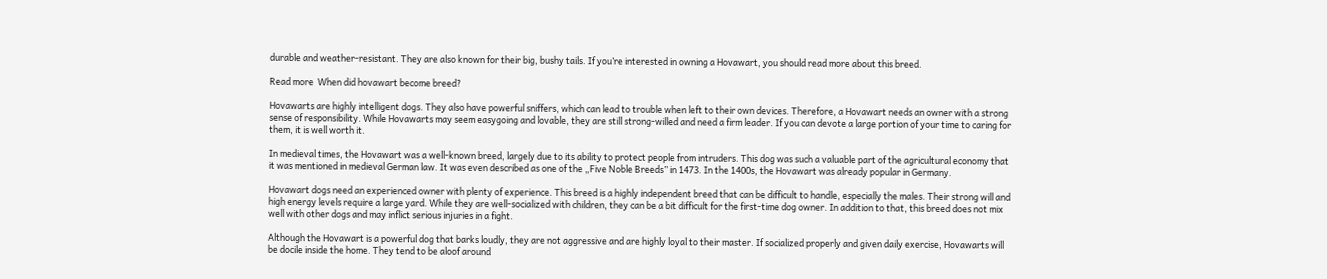durable and weather-resistant. They are also known for their big, bushy tails. If you’re interested in owning a Hovawart, you should read more about this breed.

Read more  When did hovawart become breed?

Hovawarts are highly intelligent dogs. They also have powerful sniffers, which can lead to trouble when left to their own devices. Therefore, a Hovawart needs an owner with a strong sense of responsibility. While Hovawarts may seem easygoing and lovable, they are still strong-willed and need a firm leader. If you can devote a large portion of your time to caring for them, it is well worth it.

In medieval times, the Hovawart was a well-known breed, largely due to its ability to protect people from intruders. This dog was such a valuable part of the agricultural economy that it was mentioned in medieval German law. It was even described as one of the „Five Noble Breeds” in 1473. In the 1400s, the Hovawart was already popular in Germany.

Hovawart dogs need an experienced owner with plenty of experience. This breed is a highly independent breed that can be difficult to handle, especially the males. Their strong will and high energy levels require a large yard. While they are well-socialized with children, they can be a bit difficult for the first-time dog owner. In addition to that, this breed does not mix well with other dogs and may inflict serious injuries in a fight.

Although the Hovawart is a powerful dog that barks loudly, they are not aggressive and are highly loyal to their master. If socialized properly and given daily exercise, Hovawarts will be docile inside the home. They tend to be aloof around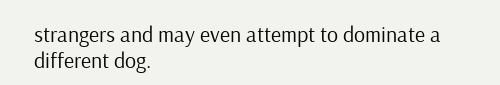strangers and may even attempt to dominate a different dog.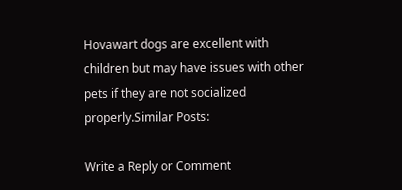Hovawart dogs are excellent with children but may have issues with other pets if they are not socialized properly.Similar Posts:

Write a Reply or Comment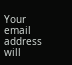Your email address will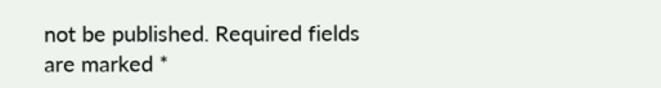not be published. Required fields are marked *